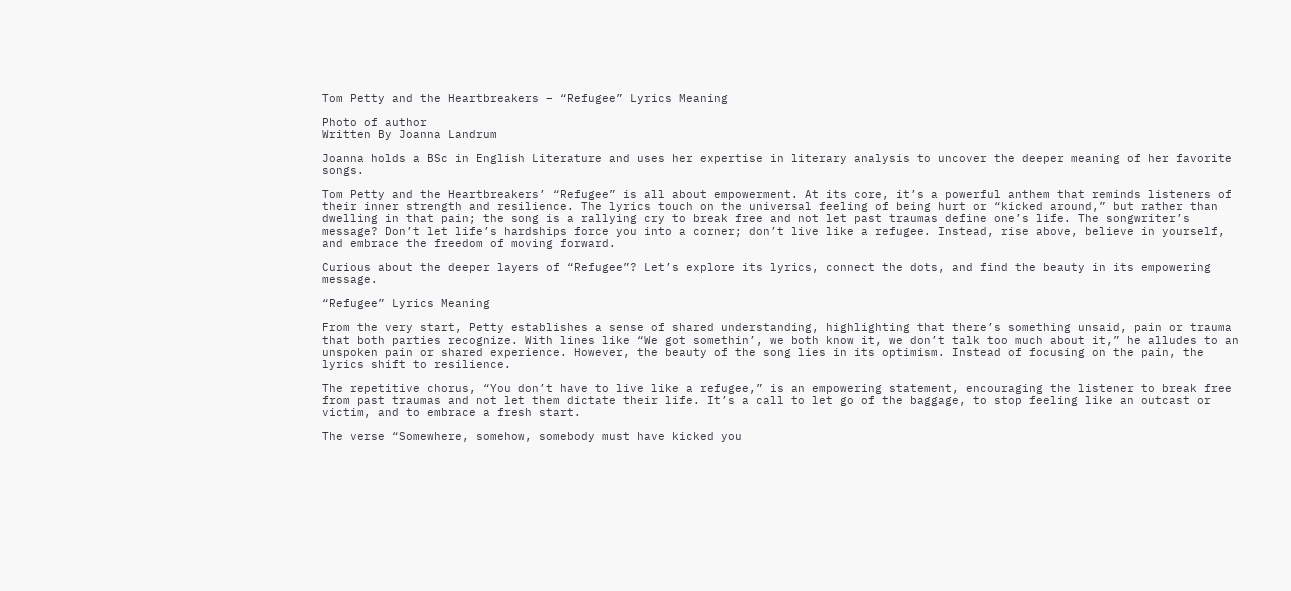Tom Petty and the Heartbreakers – “Refugee” Lyrics Meaning

Photo of author
Written By Joanna Landrum

Joanna holds a BSc in English Literature and uses her expertise in literary analysis to uncover the deeper meaning of her favorite songs.

Tom Petty and the Heartbreakers’ “Refugee” is all about empowerment. At its core, it’s a powerful anthem that reminds listeners of their inner strength and resilience. The lyrics touch on the universal feeling of being hurt or “kicked around,” but rather than dwelling in that pain; the song is a rallying cry to break free and not let past traumas define one’s life. The songwriter’s message? Don’t let life’s hardships force you into a corner; don’t live like a refugee. Instead, rise above, believe in yourself, and embrace the freedom of moving forward.

Curious about the deeper layers of “Refugee”? Let’s explore its lyrics, connect the dots, and find the beauty in its empowering message.

“Refugee” Lyrics Meaning

From the very start, Petty establishes a sense of shared understanding, highlighting that there’s something unsaid, pain or trauma that both parties recognize. With lines like “We got somethin’, we both know it, we don’t talk too much about it,” he alludes to an unspoken pain or shared experience. However, the beauty of the song lies in its optimism. Instead of focusing on the pain, the lyrics shift to resilience.

The repetitive chorus, “You don’t have to live like a refugee,” is an empowering statement, encouraging the listener to break free from past traumas and not let them dictate their life. It’s a call to let go of the baggage, to stop feeling like an outcast or victim, and to embrace a fresh start.

The verse “Somewhere, somehow, somebody must have kicked you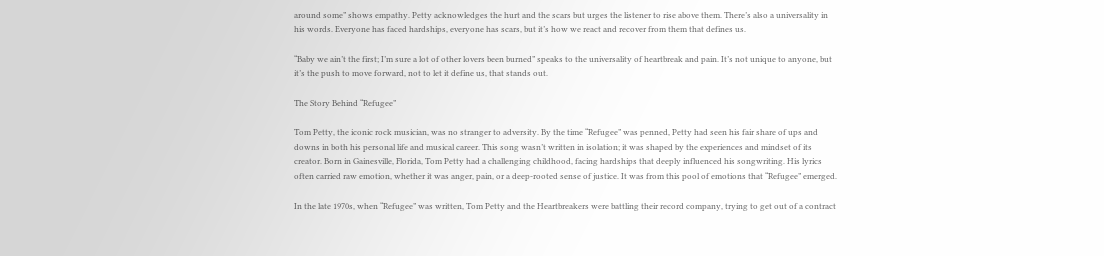around some” shows empathy. Petty acknowledges the hurt and the scars but urges the listener to rise above them. There’s also a universality in his words. Everyone has faced hardships, everyone has scars, but it’s how we react and recover from them that defines us.

“Baby we ain’t the first; I’m sure a lot of other lovers been burned” speaks to the universality of heartbreak and pain. It’s not unique to anyone, but it’s the push to move forward, not to let it define us, that stands out.

The Story Behind “Refugee”

Tom Petty, the iconic rock musician, was no stranger to adversity. By the time “Refugee” was penned, Petty had seen his fair share of ups and downs in both his personal life and musical career. This song wasn’t written in isolation; it was shaped by the experiences and mindset of its creator. Born in Gainesville, Florida, Tom Petty had a challenging childhood, facing hardships that deeply influenced his songwriting. His lyrics often carried raw emotion, whether it was anger, pain, or a deep-rooted sense of justice. It was from this pool of emotions that “Refugee” emerged.

In the late 1970s, when “Refugee” was written, Tom Petty and the Heartbreakers were battling their record company, trying to get out of a contract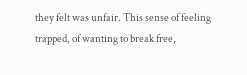they felt was unfair. This sense of feeling trapped, of wanting to break free,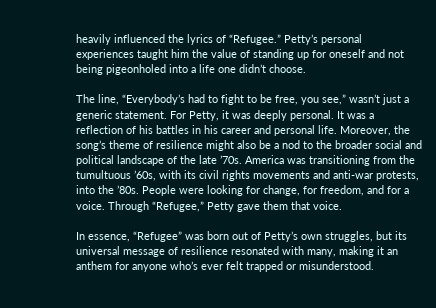heavily influenced the lyrics of “Refugee.” Petty’s personal experiences taught him the value of standing up for oneself and not being pigeonholed into a life one didn’t choose.

The line, “Everybody’s had to fight to be free, you see,” wasn’t just a generic statement. For Petty, it was deeply personal. It was a reflection of his battles in his career and personal life. Moreover, the song’s theme of resilience might also be a nod to the broader social and political landscape of the late ’70s. America was transitioning from the tumultuous ’60s, with its civil rights movements and anti-war protests, into the ’80s. People were looking for change, for freedom, and for a voice. Through “Refugee,” Petty gave them that voice.

In essence, “Refugee” was born out of Petty’s own struggles, but its universal message of resilience resonated with many, making it an anthem for anyone who’s ever felt trapped or misunderstood.